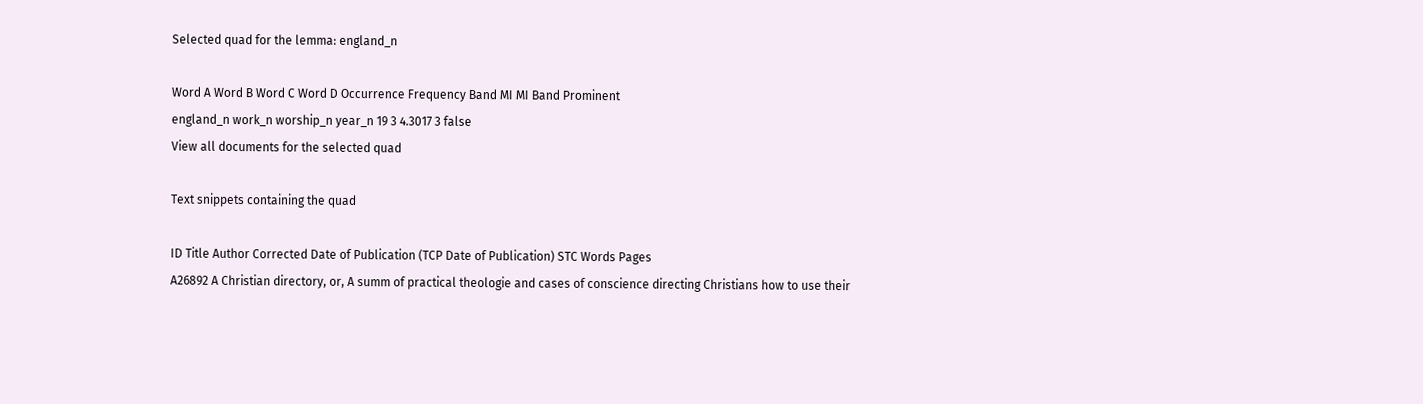Selected quad for the lemma: england_n

Word A Word B Word C Word D Occurrence Frequency Band MI MI Band Prominent
england_n work_n worship_n year_n 19 3 4.3017 3 false
View all documents for the selected quad

Text snippets containing the quad

ID Title Author Corrected Date of Publication (TCP Date of Publication) STC Words Pages
A26892 A Christian directory, or, A summ of practical theologie and cases of conscience directing Christians how to use their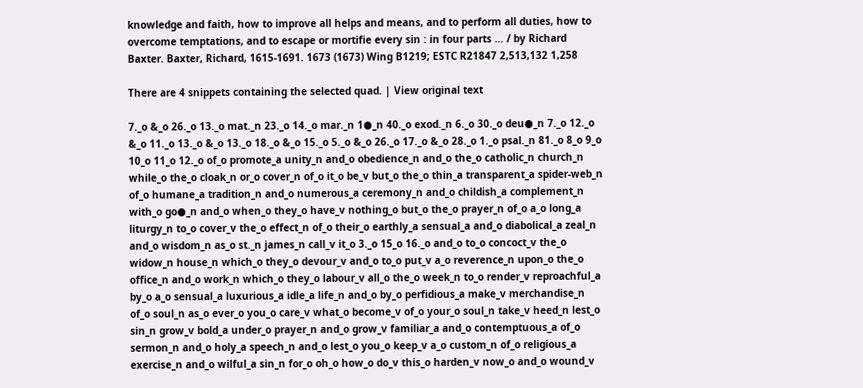knowledge and faith, how to improve all helps and means, and to perform all duties, how to overcome temptations, and to escape or mortifie every sin : in four parts ... / by Richard Baxter. Baxter, Richard, 1615-1691. 1673 (1673) Wing B1219; ESTC R21847 2,513,132 1,258

There are 4 snippets containing the selected quad. | View original text

7._o &_o 26._o 13._o mat._n 23._o 14._o mar._n 1●_n 40._o exod._n 6._o 30._o deu●_n 7._o 12._o &_o 11._o 13._o &_o 13._o 18._o &_o 15._o 5._o &_o 26._o 17._o &_o 28._o 1._o psal._n 81._o 8_o 9_o 10_o 11_o 12._o of_o promote_a unity_n and_o obedience_n and_o the_o catholic_n church_n while_o the_o cloak_n or_o cover_n of_o it_o be_v but_o the_o thin_a transparent_a spider-web_n of_o humane_a tradition_n and_o numerous_a ceremony_n and_o childish_a complement_n with_o go●_n and_o when_o they_o have_v nothing_o but_o the_o prayer_n of_o a_o long_a liturgy_n to_o cover_v the_o effect_n of_o their_o earthly_a sensual_a and_o diabolical_a zeal_n and_o wisdom_n as_o st._n james_n call_v it_o 3._o 15_o 16._o and_o to_o concoct_v the_o widow_n house_n which_o they_o devour_v and_o to_o put_v a_o reverence_n upon_o the_o office_n and_o work_n which_o they_o labour_v all_o the_o week_n to_o render_v reproachful_a by_o a_o sensual_a luxurious_a idle_a life_n and_o by_o perfidious_a make_v merchandise_n of_o soul_n as_o ever_o you_o care_v what_o become_v of_o your_o soul_n take_v heed_n lest_o sin_n grow_v bold_a under_o prayer_n and_o grow_v familiar_a and_o contemptuous_a of_o sermon_n and_o holy_a speech_n and_o lest_o you_o keep_v a_o custom_n of_o religious_a exercise_n and_o wilful_a sin_n for_o oh_o how_o do_v this_o harden_v now_o and_o wound_v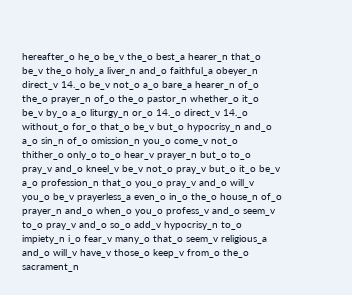hereafter_o he_o be_v the_o best_a hearer_n that_o be_v the_o holy_a liver_n and_o faithful_a obeyer_n direct_v 14._o be_v not_o a_o bare_a hearer_n of_o the_o prayer_n of_o the_o pastor_n whether_o it_o be_v by_o a_o liturgy_n or_o 14._o direct_v 14._o without_o for_o that_o be_v but_o hypocrisy_n and_o a_o sin_n of_o omission_n you_o come_v not_o thither_o only_o to_o hear_v prayer_n but_o to_o pray_v and_o kneel_v be_v not_o pray_v but_o it_o be_v a_o profession_n that_o you_o pray_v and_o will_v you_o be_v prayerless_a even_o in_o the_o house_n of_o prayer_n and_o when_o you_o profess_v and_o seem_v to_o pray_v and_o so_o add_v hypocrisy_n to_o impiety_n i_o fear_v many_o that_o seem_v religious_a and_o will_v have_v those_o keep_v from_o the_o sacrament_n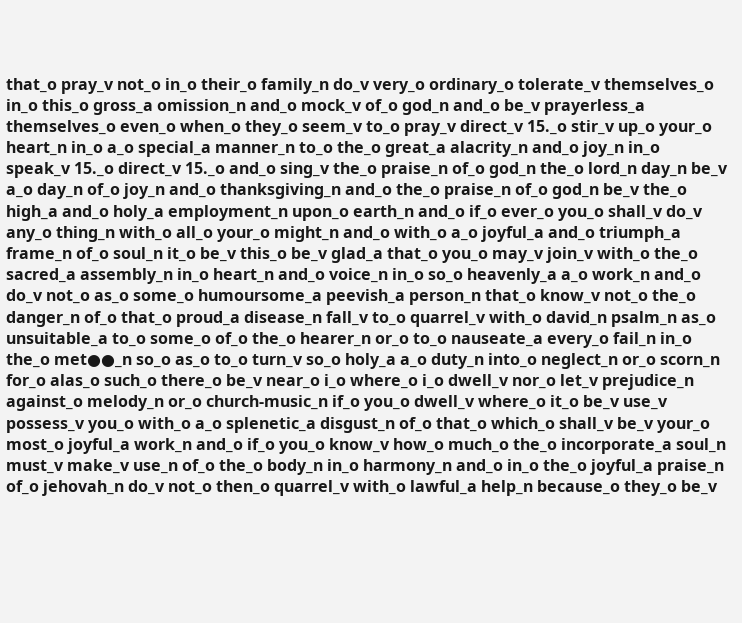that_o pray_v not_o in_o their_o family_n do_v very_o ordinary_o tolerate_v themselves_o in_o this_o gross_a omission_n and_o mock_v of_o god_n and_o be_v prayerless_a themselves_o even_o when_o they_o seem_v to_o pray_v direct_v 15._o stir_v up_o your_o heart_n in_o a_o special_a manner_n to_o the_o great_a alacrity_n and_o joy_n in_o speak_v 15._o direct_v 15._o and_o sing_v the_o praise_n of_o god_n the_o lord_n day_n be_v a_o day_n of_o joy_n and_o thanksgiving_n and_o the_o praise_n of_o god_n be_v the_o high_a and_o holy_a employment_n upon_o earth_n and_o if_o ever_o you_o shall_v do_v any_o thing_n with_o all_o your_o might_n and_o with_o a_o joyful_a and_o triumph_a frame_n of_o soul_n it_o be_v this_o be_v glad_a that_o you_o may_v join_v with_o the_o sacred_a assembly_n in_o heart_n and_o voice_n in_o so_o heavenly_a a_o work_n and_o do_v not_o as_o some_o humoursome_a peevish_a person_n that_o know_v not_o the_o danger_n of_o that_o proud_a disease_n fall_v to_o quarrel_v with_o david_n psalm_n as_o unsuitable_a to_o some_o of_o the_o hearer_n or_o to_o nauseate_a every_o fail_n in_o the_o met●●_n so_o as_o to_o turn_v so_o holy_a a_o duty_n into_o neglect_n or_o scorn_n for_o alas_o such_o there_o be_v near_o i_o where_o i_o dwell_v nor_o let_v prejudice_n against_o melody_n or_o church-music_n if_o you_o dwell_v where_o it_o be_v use_v possess_v you_o with_o a_o splenetic_a disgust_n of_o that_o which_o shall_v be_v your_o most_o joyful_a work_n and_o if_o you_o know_v how_o much_o the_o incorporate_a soul_n must_v make_v use_n of_o the_o body_n in_o harmony_n and_o in_o the_o joyful_a praise_n of_o jehovah_n do_v not_o then_o quarrel_v with_o lawful_a help_n because_o they_o be_v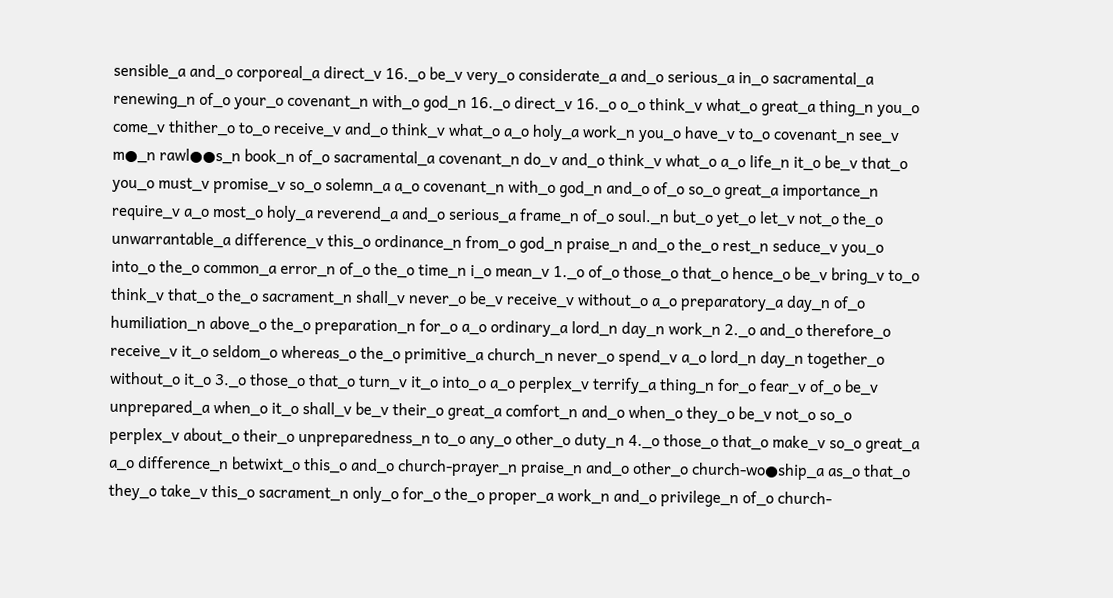sensible_a and_o corporeal_a direct_v 16._o be_v very_o considerate_a and_o serious_a in_o sacramental_a renewing_n of_o your_o covenant_n with_o god_n 16._o direct_v 16._o o_o think_v what_o great_a thing_n you_o come_v thither_o to_o receive_v and_o think_v what_o a_o holy_a work_n you_o have_v to_o covenant_n see_v m●_n rawl●●s_n book_n of_o sacramental_a covenant_n do_v and_o think_v what_o a_o life_n it_o be_v that_o you_o must_v promise_v so_o solemn_a a_o covenant_n with_o god_n and_o of_o so_o great_a importance_n require_v a_o most_o holy_a reverend_a and_o serious_a frame_n of_o soul._n but_o yet_o let_v not_o the_o unwarrantable_a difference_v this_o ordinance_n from_o god_n praise_n and_o the_o rest_n seduce_v you_o into_o the_o common_a error_n of_o the_o time_n i_o mean_v 1._o of_o those_o that_o hence_o be_v bring_v to_o think_v that_o the_o sacrament_n shall_v never_o be_v receive_v without_o a_o preparatory_a day_n of_o humiliation_n above_o the_o preparation_n for_o a_o ordinary_a lord_n day_n work_n 2._o and_o therefore_o receive_v it_o seldom_o whereas_o the_o primitive_a church_n never_o spend_v a_o lord_n day_n together_o without_o it_o 3._o those_o that_o turn_v it_o into_o a_o perplex_v terrify_a thing_n for_o fear_v of_o be_v unprepared_a when_o it_o shall_v be_v their_o great_a comfort_n and_o when_o they_o be_v not_o so_o perplex_v about_o their_o unpreparedness_n to_o any_o other_o duty_n 4._o those_o that_o make_v so_o great_a a_o difference_n betwixt_o this_o and_o church-prayer_n praise_n and_o other_o church-wo●ship_a as_o that_o they_o take_v this_o sacrament_n only_o for_o the_o proper_a work_n and_o privilege_n of_o church-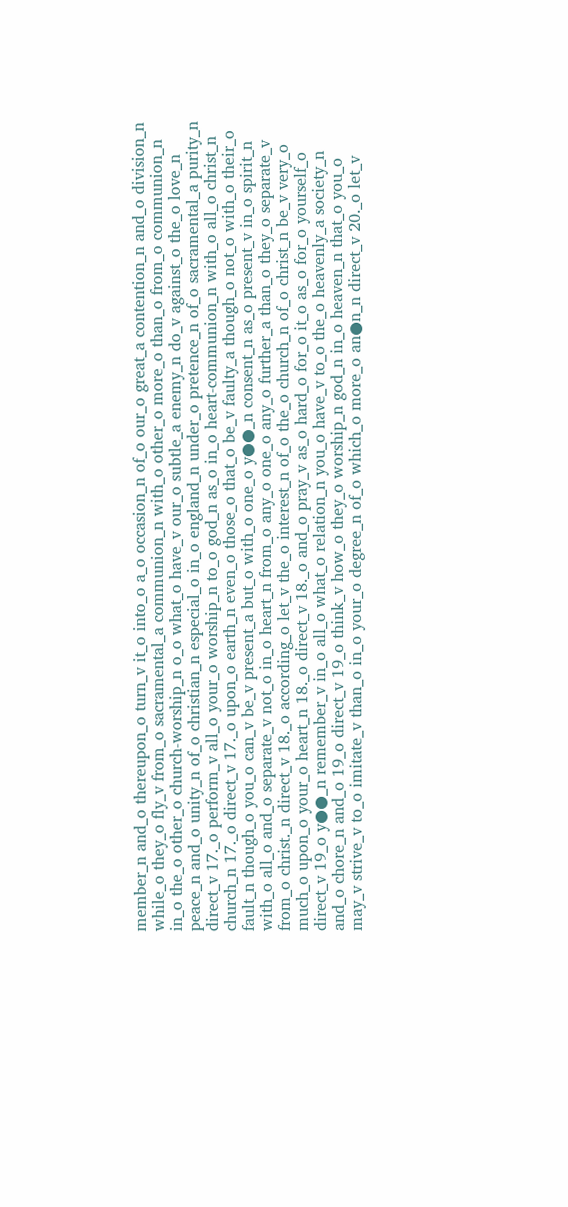member_n and_o thereupon_o turn_v it_o into_o a_o occasion_n of_o our_o great_a contention_n and_o division_n while_o they_o fly_v from_o sacramental_a communion_n with_o other_o more_o than_o from_o communion_n in_o the_o other_o church-worship_n o_o what_o have_v our_o subtle_a enemy_n do_v against_o the_o love_n peace_n and_o unity_n of_o christian_n especial_o in_o england_n under_o pretence_n of_o sacramental_a purity_n direct_v 17._o perform_v all_o your_o worship_n to_o god_n as_o in_o heart-communion_n with_o all_o christ_n church_n 17._o direct_v 17._o upon_o earth_n even_o those_o that_o be_v faulty_a though_o not_o with_o their_o fault_n though_o you_o can_v be_v present_a but_o with_o one_o y●●_n consent_n as_o present_v in_o spirit_n with_o all_o and_o separate_v not_o in_o heart_n from_o any_o one_o any_o further_a than_o they_o separate_v from_o christ._n direct_v 18._o according_o let_v the_o interest_n of_o the_o church_n of_o christ_n be_v very_o much_o upon_o your_o heart_n 18._o direct_v 18._o and_o pray_v as_o hard_o for_o it_o as_o for_o yourself_o direct_v 19_o y●●_n remember_v in_o all_o what_o relation_n you_o have_v to_o the_o heavenly_a society_n and_o chore_n and_o 19_o direct_v 19_o think_v how_o they_o worship_n god_n in_o heaven_n that_o you_o may_v strive_v to_o imitate_v than_o in_o your_o degree_n of_o which_o more_o an●n_n direct_v 20._o let_v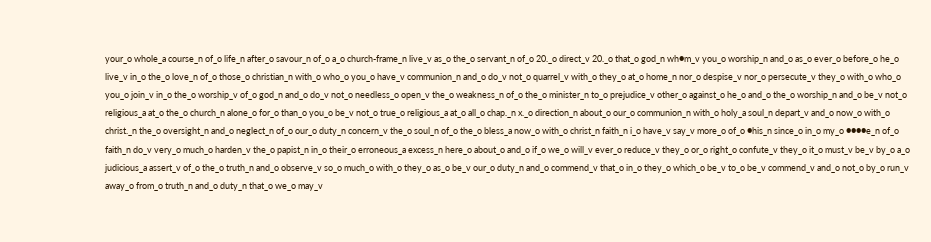your_o whole_a course_n of_o life_n after_o savour_n of_o a_o church-frame_n live_v as_o the_o servant_n of_o 20._o direct_v 20._o that_o god_n wh●m_v you_o worship_n and_o as_o ever_o before_o he_o live_v in_o the_o love_n of_o those_o christian_n with_o who_o you_o have_v communion_n and_o do_v not_o quarrel_v with_o they_o at_o home_n nor_o despise_v nor_o persecute_v they_o with_o who_o you_o join_v in_o the_o worship_v of_o god_n and_o do_v not_o needless_o open_v the_o weakness_n of_o the_o minister_n to_o prejudice_v other_o against_o he_o and_o the_o worship_n and_o be_v not_o religious_a at_o the_o church_n alone_o for_o than_o you_o be_v not_o true_o religious_a at_o all_o chap._n x._o direction_n about_o our_o communion_n with_o holy_a soul_n depart_v and_o now_o with_o christ._n the_o oversight_n and_o neglect_n of_o our_o duty_n concern_v the_o soul_n of_o the_o bless_a now_o with_o christ_n faith_n i_o have_v say_v more_o of_o ●his_n since_o in_o my_o ●●●●e_n of_o faith_n do_v very_o much_o harden_v the_o papist_n in_o their_o erroneous_a excess_n here_o about_o and_o if_o we_o will_v ever_o reduce_v they_o or_o right_o confute_v they_o it_o must_v be_v by_o a_o judicious_a assert_v of_o the_o truth_n and_o observe_v so_o much_o with_o they_o as_o be_v our_o duty_n and_o commend_v that_o in_o they_o which_o be_v to_o be_v commend_v and_o not_o by_o run_v away_o from_o truth_n and_o duty_n that_o we_o may_v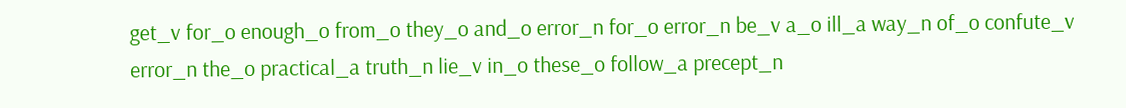get_v for_o enough_o from_o they_o and_o error_n for_o error_n be_v a_o ill_a way_n of_o confute_v error_n the_o practical_a truth_n lie_v in_o these_o follow_a precept_n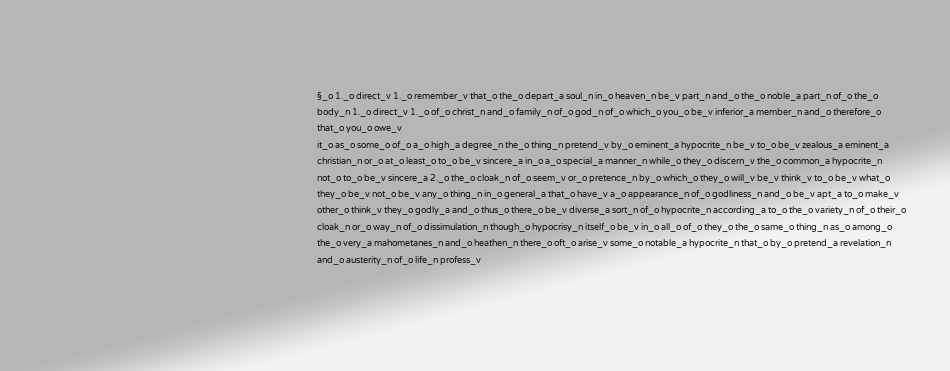§_o 1._o direct_v 1._o remember_v that_o the_o depart_a soul_n in_o heaven_n be_v part_n and_o the_o noble_a part_n of_o the_o body_n 1._o direct_v 1._o of_o christ_n and_o family_n of_o god_n of_o which_o you_o be_v inferior_a member_n and_o therefore_o that_o you_o owe_v
it_o as_o some_o of_o a_o high_a degree_n the_o thing_n pretend_v by_o eminent_a hypocrite_n be_v to_o be_v zealous_a eminent_a christian_n or_o at_o least_o to_o be_v sincere_a in_o a_o special_a manner_n while_o they_o discern_v the_o common_a hypocrite_n not_o to_o be_v sincere_a 2._o the_o cloak_n of_o seem_v or_o pretence_n by_o which_o they_o will_v be_v think_v to_o be_v what_o they_o be_v not_o be_v any_o thing_n in_o general_a that_o have_v a_o appearance_n of_o godliness_n and_o be_v apt_a to_o make_v other_o think_v they_o godly_a and_o thus_o there_o be_v diverse_a sort_n of_o hypocrite_n according_a to_o the_o variety_n of_o their_o cloak_n or_o way_n of_o dissimulation_n though_o hypocrisy_n itself_o be_v in_o all_o of_o they_o the_o same_o thing_n as_o among_o the_o very_a mahometanes_n and_o heathen_n there_o oft_o arise_v some_o notable_a hypocrite_n that_o by_o pretend_a revelation_n and_o austerity_n of_o life_n profess_v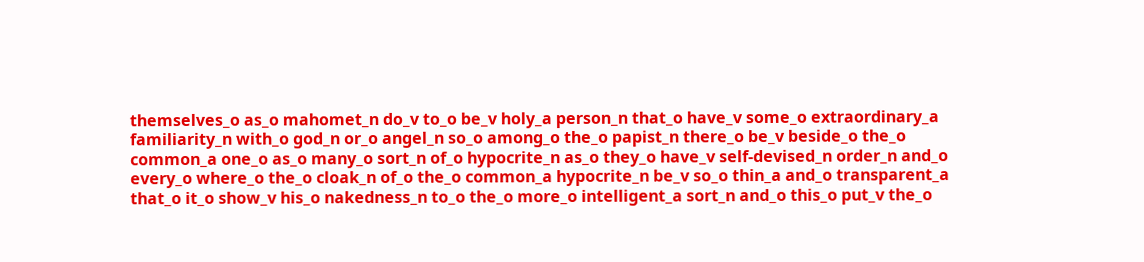themselves_o as_o mahomet_n do_v to_o be_v holy_a person_n that_o have_v some_o extraordinary_a familiarity_n with_o god_n or_o angel_n so_o among_o the_o papist_n there_o be_v beside_o the_o common_a one_o as_o many_o sort_n of_o hypocrite_n as_o they_o have_v self-devised_n order_n and_o every_o where_o the_o cloak_n of_o the_o common_a hypocrite_n be_v so_o thin_a and_o transparent_a that_o it_o show_v his_o nakedness_n to_o the_o more_o intelligent_a sort_n and_o this_o put_v the_o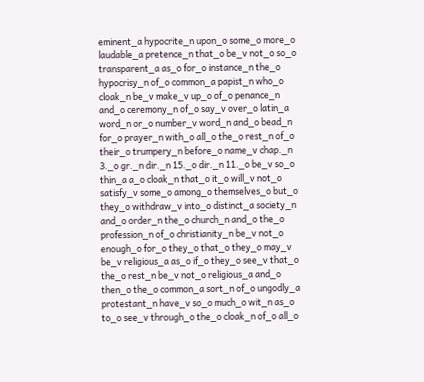eminent_a hypocrite_n upon_o some_o more_o laudable_a pretence_n that_o be_v not_o so_o transparent_a as_o for_o instance_n the_o hypocrisy_n of_o common_a papist_n who_o cloak_n be_v make_v up_o of_o penance_n and_o ceremony_n of_o say_v over_o latin_a word_n or_o number_v word_n and_o bead_n for_o prayer_n with_o all_o the_o rest_n of_o their_o trumpery_n before_o name_v chap._n 3._o gr._n dir._n 15._o dir._n 11._o be_v so_o thin_a a_o cloak_n that_o it_o will_v not_o satisfy_v some_o among_o themselves_o but_o they_o withdraw_v into_o distinct_a society_n and_o order_n the_o church_n and_o the_o profession_n of_o christianity_n be_v not_o enough_o for_o they_o that_o they_o may_v be_v religious_a as_o if_o they_o see_v that_o the_o rest_n be_v not_o religious_a and_o then_o the_o common_a sort_n of_o ungodly_a protestant_n have_v so_o much_o wit_n as_o to_o see_v through_o the_o cloak_n of_o all_o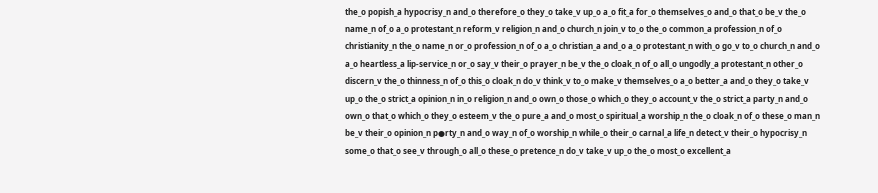the_o popish_a hypocrisy_n and_o therefore_o they_o take_v up_o a_o fit_a for_o themselves_o and_o that_o be_v the_o name_n of_o a_o protestant_n reform_v religion_n and_o church_n join_v to_o the_o common_a profession_n of_o christianity_n the_o name_n or_o profession_n of_o a_o christian_a and_o a_o protestant_n with_o go_v to_o church_n and_o a_o heartless_a lip-service_n or_o say_v their_o prayer_n be_v the_o cloak_n of_o all_o ungodly_a protestant_n other_o discern_v the_o thinness_n of_o this_o cloak_n do_v think_v to_o make_v themselves_o a_o better_a and_o they_o take_v up_o the_o strict_a opinion_n in_o religion_n and_o own_o those_o which_o they_o account_v the_o strict_a party_n and_o own_o that_o which_o they_o esteem_v the_o pure_a and_o most_o spiritual_a worship_n the_o cloak_n of_o these_o man_n be_v their_o opinion_n p●rty_n and_o way_n of_o worship_n while_o their_o carnal_a life_n detect_v their_o hypocrisy_n some_o that_o see_v through_o all_o these_o pretence_n do_v take_v up_o the_o most_o excellent_a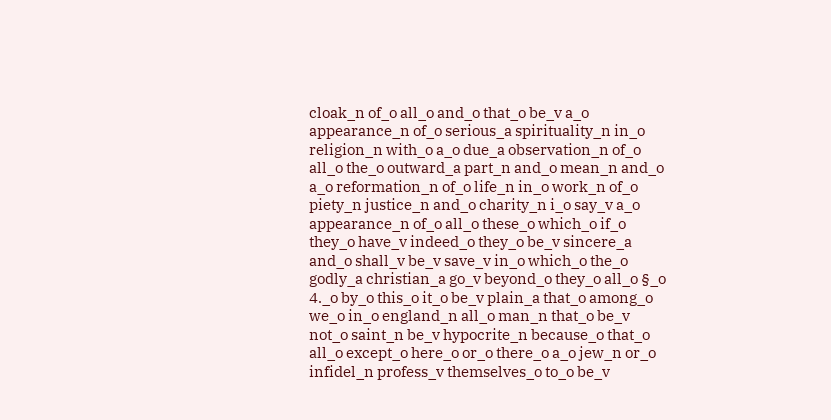cloak_n of_o all_o and_o that_o be_v a_o appearance_n of_o serious_a spirituality_n in_o religion_n with_o a_o due_a observation_n of_o all_o the_o outward_a part_n and_o mean_n and_o a_o reformation_n of_o life_n in_o work_n of_o piety_n justice_n and_o charity_n i_o say_v a_o appearance_n of_o all_o these_o which_o if_o they_o have_v indeed_o they_o be_v sincere_a and_o shall_v be_v save_v in_o which_o the_o godly_a christian_a go_v beyond_o they_o all_o §_o 4._o by_o this_o it_o be_v plain_a that_o among_o we_o in_o england_n all_o man_n that_o be_v not_o saint_n be_v hypocrite_n because_o that_o all_o except_o here_o or_o there_o a_o jew_n or_o infidel_n profess_v themselves_o to_o be_v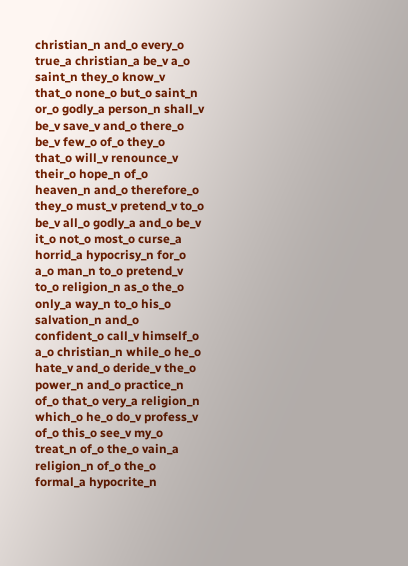christian_n and_o every_o true_a christian_a be_v a_o saint_n they_o know_v that_o none_o but_o saint_n or_o godly_a person_n shall_v be_v save_v and_o there_o be_v few_o of_o they_o that_o will_v renounce_v their_o hope_n of_o heaven_n and_o therefore_o they_o must_v pretend_v to_o be_v all_o godly_a and_o be_v it_o not_o most_o curse_a horrid_a hypocrisy_n for_o a_o man_n to_o pretend_v to_o religion_n as_o the_o only_a way_n to_o his_o salvation_n and_o confident_o call_v himself_o a_o christian_n while_o he_o hate_v and_o deride_v the_o power_n and_o practice_n of_o that_o very_a religion_n which_o he_o do_v profess_v of_o this_o see_v my_o treat_n of_o the_o vain_a religion_n of_o the_o formal_a hypocrite_n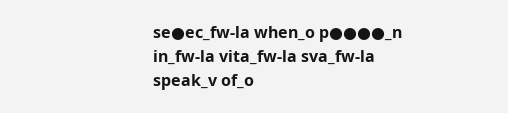se●ec_fw-la when_o p●●●●_n in_fw-la vita_fw-la sva_fw-la speak_v of_o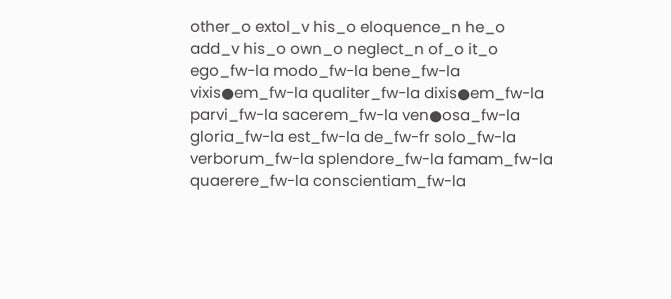other_o extol_v his_o eloquence_n he_o add_v his_o own_o neglect_n of_o it_o ego_fw-la modo_fw-la bene_fw-la vixis●em_fw-la qualiter_fw-la dixis●em_fw-la parvi_fw-la sacerem_fw-la ven●osa_fw-la gloria_fw-la est_fw-la de_fw-fr solo_fw-la verborum_fw-la splendore_fw-la famam_fw-la quaerere_fw-la conscientiam_fw-la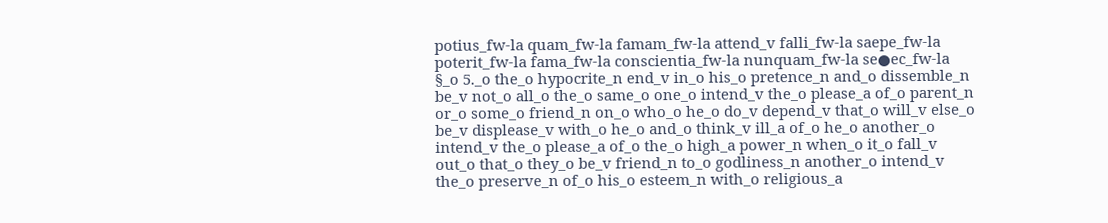potius_fw-la quam_fw-la famam_fw-la attend_v falli_fw-la saepe_fw-la poterit_fw-la fama_fw-la conscientia_fw-la nunquam_fw-la se●ec_fw-la §_o 5._o the_o hypocrite_n end_v in_o his_o pretence_n and_o dissemble_n be_v not_o all_o the_o same_o one_o intend_v the_o please_a of_o parent_n or_o some_o friend_n on_o who_o he_o do_v depend_v that_o will_v else_o be_v displease_v with_o he_o and_o think_v ill_a of_o he_o another_o intend_v the_o please_a of_o the_o high_a power_n when_o it_o fall_v out_o that_o they_o be_v friend_n to_o godliness_n another_o intend_v the_o preserve_n of_o his_o esteem_n with_o religious_a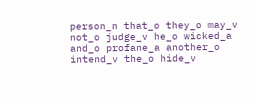person_n that_o they_o may_v not_o judge_v he_o wicked_a and_o profane_a another_o intend_v the_o hide_v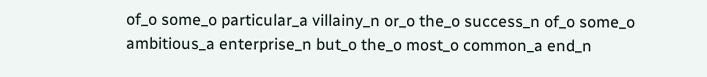of_o some_o particular_a villainy_n or_o the_o success_n of_o some_o ambitious_a enterprise_n but_o the_o most_o common_a end_n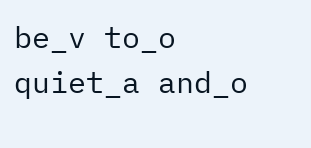be_v to_o quiet_a and_o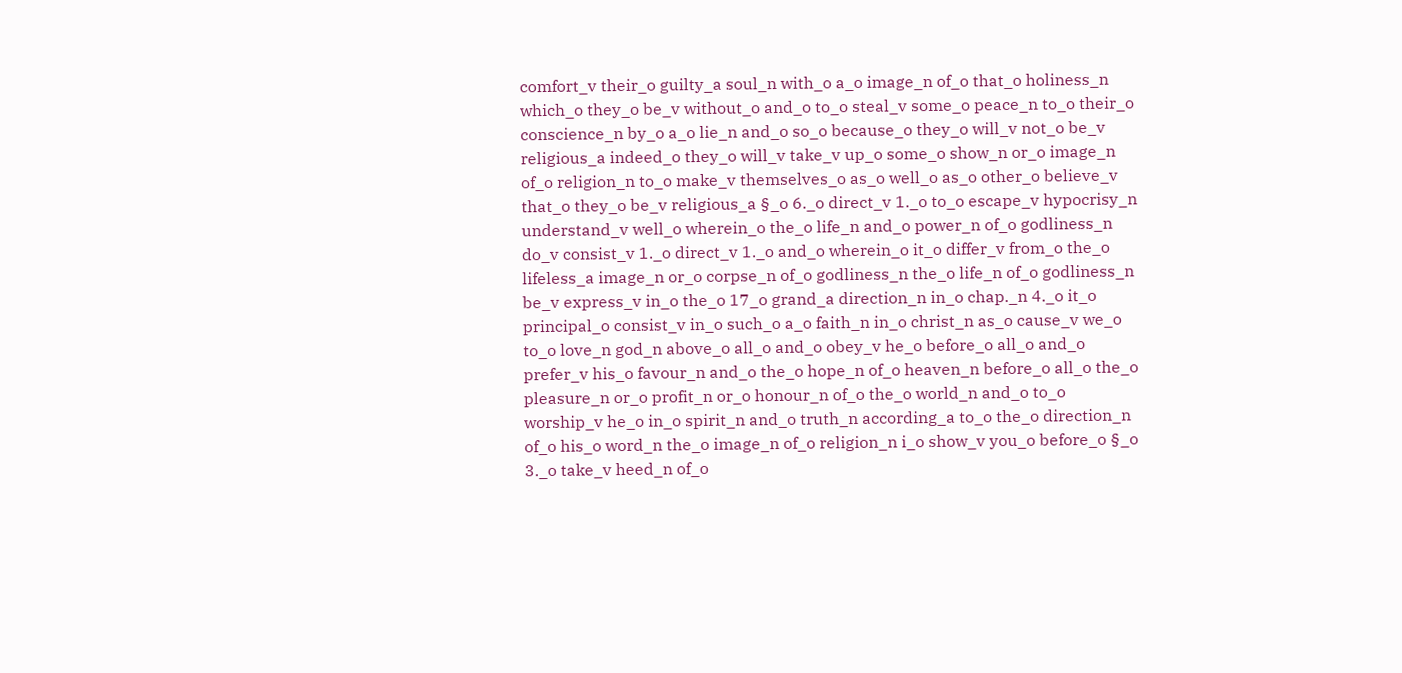comfort_v their_o guilty_a soul_n with_o a_o image_n of_o that_o holiness_n which_o they_o be_v without_o and_o to_o steal_v some_o peace_n to_o their_o conscience_n by_o a_o lie_n and_o so_o because_o they_o will_v not_o be_v religious_a indeed_o they_o will_v take_v up_o some_o show_n or_o image_n of_o religion_n to_o make_v themselves_o as_o well_o as_o other_o believe_v that_o they_o be_v religious_a §_o 6._o direct_v 1._o to_o escape_v hypocrisy_n understand_v well_o wherein_o the_o life_n and_o power_n of_o godliness_n do_v consist_v 1._o direct_v 1._o and_o wherein_o it_o differ_v from_o the_o lifeless_a image_n or_o corpse_n of_o godliness_n the_o life_n of_o godliness_n be_v express_v in_o the_o 17_o grand_a direction_n in_o chap._n 4._o it_o principal_o consist_v in_o such_o a_o faith_n in_o christ_n as_o cause_v we_o to_o love_n god_n above_o all_o and_o obey_v he_o before_o all_o and_o prefer_v his_o favour_n and_o the_o hope_n of_o heaven_n before_o all_o the_o pleasure_n or_o profit_n or_o honour_n of_o the_o world_n and_o to_o worship_v he_o in_o spirit_n and_o truth_n according_a to_o the_o direction_n of_o his_o word_n the_o image_n of_o religion_n i_o show_v you_o before_o §_o 3._o take_v heed_n of_o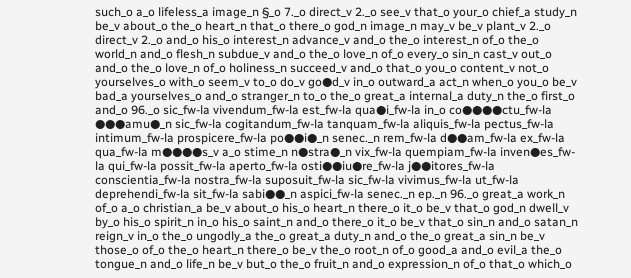such_o a_o lifeless_a image_n §_o 7._o direct_v 2._o see_v that_o your_o chief_a study_n be_v about_o the_o heart_n that_o there_o god_n image_n may_v be_v plant_v 2._o direct_v 2._o and_o his_o interest_n advance_v and_o the_o interest_n of_o the_o world_n and_o flesh_n subdue_v and_o the_o love_n of_o every_o sin_n cast_v out_o and_o the_o love_n of_o holiness_n succeed_v and_o that_o you_o content_v not_o yourselves_o with_o seem_v to_o do_v go●d_v in_o outward_a act_n when_o you_o be_v bad_a yourselves_o and_o stranger_n to_o the_o great_a internal_a duty_n the_o first_o and_o 96._o sic_fw-la vivendum_fw-la est_fw-la qua●i_fw-la in_o co●●●●ctu_fw-la ●●●amu●_n sic_fw-la cogitandum_fw-la tanquam_fw-la aliquis_fw-la pectus_fw-la intimum_fw-la prospicere_fw-la po●●i●_n senec._n rem_fw-la d●●am_fw-la ex_fw-la qua_fw-la m●●●●s_v a_o stime_n n●stra●_n vix_fw-la quempiam_fw-la inven●es_fw-la qui_fw-la possit_fw-la aperto_fw-la osti●●iu●re_fw-la j●●itores_fw-la conscientia_fw-la nostra_fw-la suposuit_fw-la sic_fw-la vivimus_fw-la ut_fw-la deprehendi_fw-la sit_fw-la sabi●●_n aspici_fw-la senec._n ep._n 96._o great_a work_n of_o a_o christian_a be_v about_o his_o heart_n there_o it_o be_v that_o god_n dwell_v by_o his_o spirit_n in_o his_o saint_n and_o there_o it_o be_v that_o sin_n and_o satan_n reign_v in_o the_o ungodly_a the_o great_a duty_n and_o the_o great_a sin_n be_v those_o of_o the_o heart_n there_o be_v the_o root_n of_o good_a and_o evil_a the_o tongue_n and_o life_n be_v but_o the_o fruit_n and_o expression_n of_o that_o which_o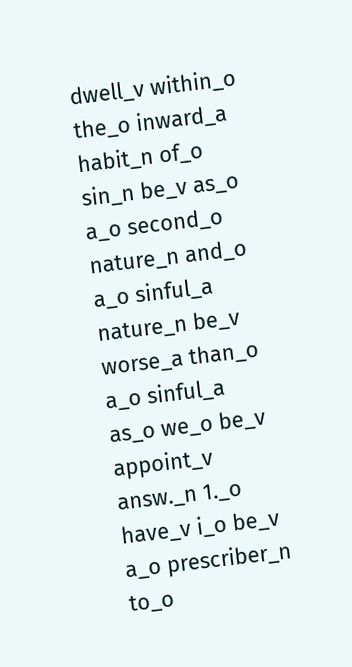dwell_v within_o the_o inward_a habit_n of_o sin_n be_v as_o a_o second_o nature_n and_o a_o sinful_a nature_n be_v worse_a than_o a_o sinful_a
as_o we_o be_v appoint_v answ._n 1._o have_v i_o be_v a_o prescriber_n to_o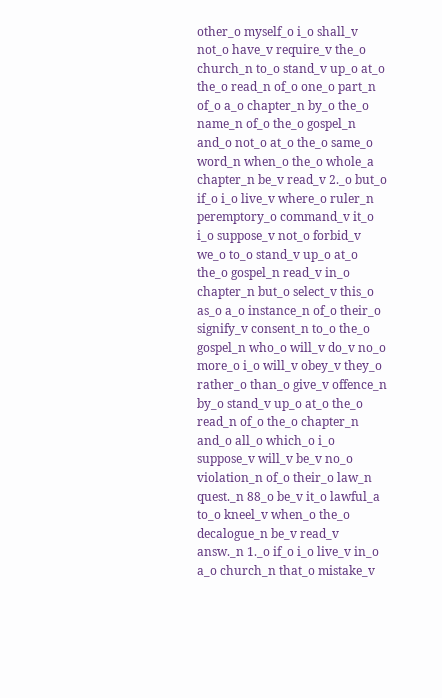other_o myself_o i_o shall_v not_o have_v require_v the_o church_n to_o stand_v up_o at_o the_o read_n of_o one_o part_n of_o a_o chapter_n by_o the_o name_n of_o the_o gospel_n and_o not_o at_o the_o same_o word_n when_o the_o whole_a chapter_n be_v read_v 2._o but_o if_o i_o live_v where_o ruler_n peremptory_o command_v it_o i_o suppose_v not_o forbid_v we_o to_o stand_v up_o at_o the_o gospel_n read_v in_o chapter_n but_o select_v this_o as_o a_o instance_n of_o their_o signify_v consent_n to_o the_o gospel_n who_o will_v do_v no_o more_o i_o will_v obey_v they_o rather_o than_o give_v offence_n by_o stand_v up_o at_o the_o read_n of_o the_o chapter_n and_o all_o which_o i_o suppose_v will_v be_v no_o violation_n of_o their_o law_n quest._n 88_o be_v it_o lawful_a to_o kneel_v when_o the_o decalogue_n be_v read_v answ._n 1._o if_o i_o live_v in_o a_o church_n that_o mistake_v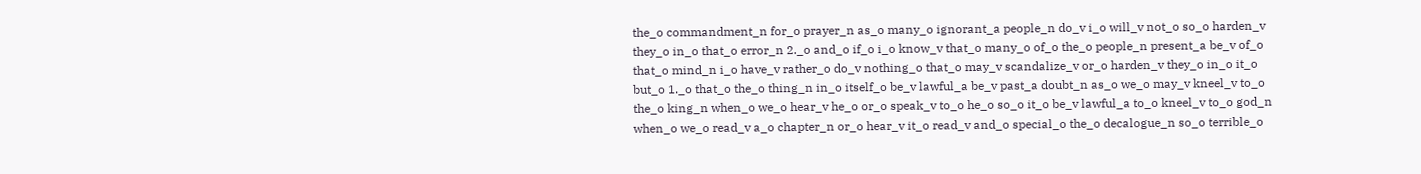the_o commandment_n for_o prayer_n as_o many_o ignorant_a people_n do_v i_o will_v not_o so_o harden_v they_o in_o that_o error_n 2._o and_o if_o i_o know_v that_o many_o of_o the_o people_n present_a be_v of_o that_o mind_n i_o have_v rather_o do_v nothing_o that_o may_v scandalize_v or_o harden_v they_o in_o it_o but_o 1._o that_o the_o thing_n in_o itself_o be_v lawful_a be_v past_a doubt_n as_o we_o may_v kneel_v to_o the_o king_n when_o we_o hear_v he_o or_o speak_v to_o he_o so_o it_o be_v lawful_a to_o kneel_v to_o god_n when_o we_o read_v a_o chapter_n or_o hear_v it_o read_v and_o special_o the_o decalogue_n so_o terrible_o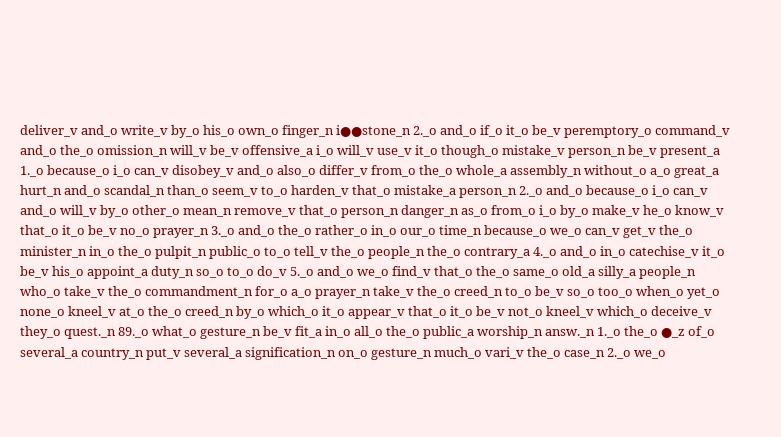deliver_v and_o write_v by_o his_o own_o finger_n i●●stone_n 2._o and_o if_o it_o be_v peremptory_o command_v and_o the_o omission_n will_v be_v offensive_a i_o will_v use_v it_o though_o mistake_v person_n be_v present_a 1._o because_o i_o can_v disobey_v and_o also_o differ_v from_o the_o whole_a assembly_n without_o a_o great_a hurt_n and_o scandal_n than_o seem_v to_o harden_v that_o mistake_a person_n 2._o and_o because_o i_o can_v and_o will_v by_o other_o mean_n remove_v that_o person_n danger_n as_o from_o i_o by_o make_v he_o know_v that_o it_o be_v no_o prayer_n 3._o and_o the_o rather_o in_o our_o time_n because_o we_o can_v get_v the_o minister_n in_o the_o pulpit_n public_o to_o tell_v the_o people_n the_o contrary_a 4._o and_o in_o catechise_v it_o be_v his_o appoint_a duty_n so_o to_o do_v 5._o and_o we_o find_v that_o the_o same_o old_a silly_a people_n who_o take_v the_o commandment_n for_o a_o prayer_n take_v the_o creed_n to_o be_v so_o too_o when_o yet_o none_o kneel_v at_o the_o creed_n by_o which_o it_o appear_v that_o it_o be_v not_o kneel_v which_o deceive_v they_o quest._n 89._o what_o gesture_n be_v fit_a in_o all_o the_o public_a worship_n answ._n 1._o the_o ●_z of_o several_a country_n put_v several_a signification_n on_o gesture_n much_o vari_v the_o case_n 2._o we_o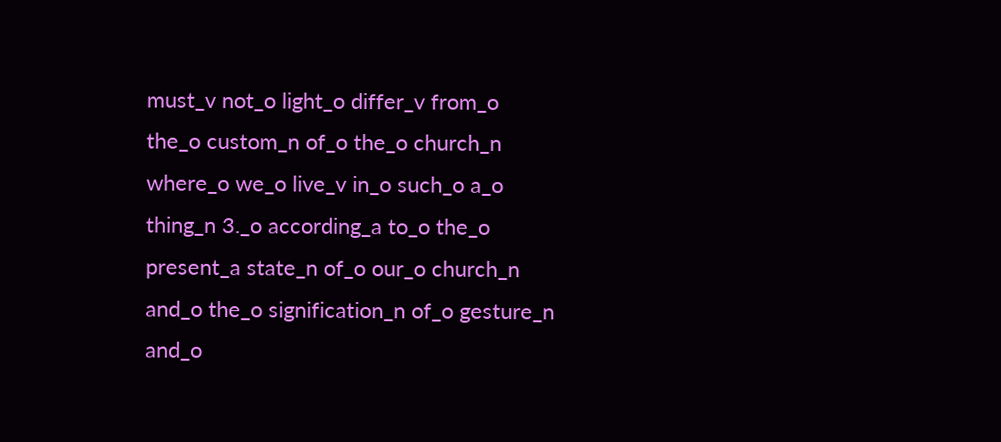must_v not_o light_o differ_v from_o the_o custom_n of_o the_o church_n where_o we_o live_v in_o such_o a_o thing_n 3._o according_a to_o the_o present_a state_n of_o our_o church_n and_o the_o signification_n of_o gesture_n and_o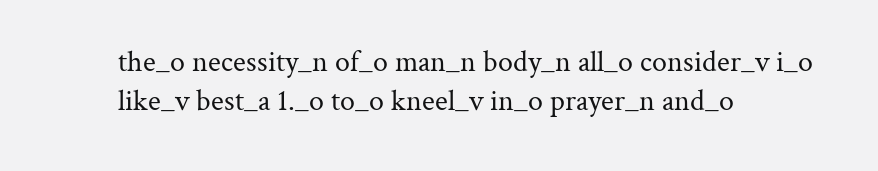the_o necessity_n of_o man_n body_n all_o consider_v i_o like_v best_a 1._o to_o kneel_v in_o prayer_n and_o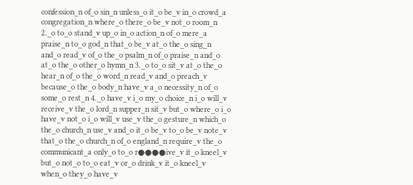confession_n of_o sin_n unless_o it_o be_v in_o crowd_a congregation_n where_o there_o be_v not_o room_n 2._o to_o stand_v up_o in_o action_n of_o mere_a praise_n to_o god_n that_o be_v at_o the_o sing_n and_o read_v of_o the_o psalm_n of_o praise_n and_o at_o the_o other_o hymn_n 3._o to_o sit_v at_o the_o hear_n of_o the_o word_n read_v and_o preach_v because_o the_o body_n have_v a_o necessity_n of_o some_o rest_n 4._o have_v i_o my_o choice_n i_o will_v receive_v the_o lord_n supper_n sit_v but_o where_o i_o have_v not_o i_o will_v use_v the_o gesture_n which_o the_o church_n use_v and_o it_o be_v to_o be_v note_v that_o the_o church_n of_o england_n require_v the_o communicant_a only_o to_o r●●●●ive_v it_o kneel_v but_o not_o to_o eat_v or_o drink_v it_o kneel_v when_o they_o have_v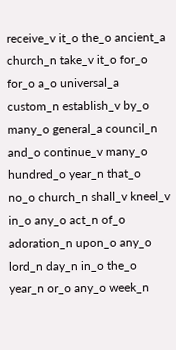receive_v it_o the_o ancient_a church_n take_v it_o for_o for_o a_o universal_a custom_n establish_v by_o many_o general_a council_n and_o continue_v many_o hundred_o year_n that_o no_o church_n shall_v kneel_v in_o any_o act_n of_o adoration_n upon_o any_o lord_n day_n in_o the_o year_n or_o any_o week_n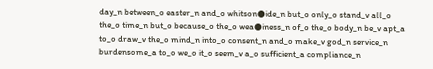day_n between_o easter_n and_o whitson●ide_n but_o only_o stand_v all_o the_o time_n but_o because_o the_o wea●iness_n of_o the_o body_n be_v apt_a to_o draw_v the_o mind_n into_o consent_n and_o make_v god_n service_n burdensome_a to_o we_o it_o seem_v a_o sufficient_a compliance_n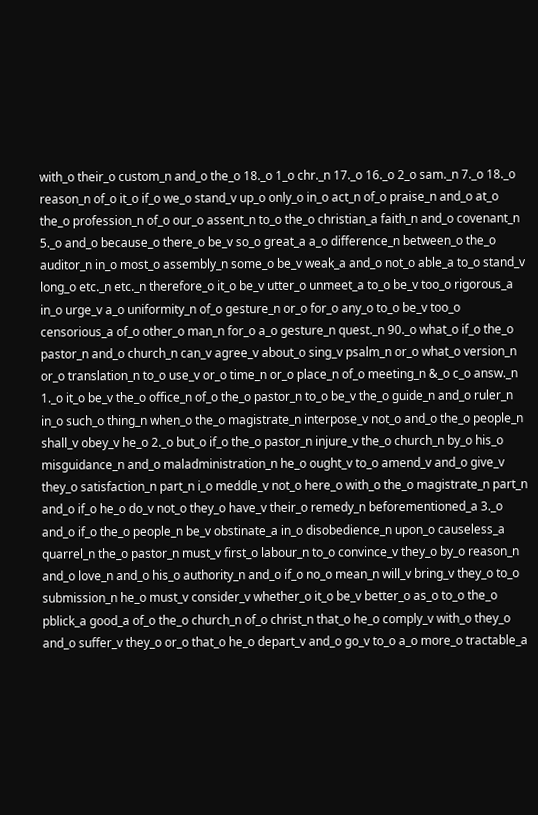with_o their_o custom_n and_o the_o 18._o 1_o chr._n 17._o 16._o 2_o sam._n 7._o 18._o reason_n of_o it_o if_o we_o stand_v up_o only_o in_o act_n of_o praise_n and_o at_o the_o profession_n of_o our_o assent_n to_o the_o christian_a faith_n and_o covenant_n 5._o and_o because_o there_o be_v so_o great_a a_o difference_n between_o the_o auditor_n in_o most_o assembly_n some_o be_v weak_a and_o not_o able_a to_o stand_v long_o etc._n etc._n therefore_o it_o be_v utter_o unmeet_a to_o be_v too_o rigorous_a in_o urge_v a_o uniformity_n of_o gesture_n or_o for_o any_o to_o be_v too_o censorious_a of_o other_o man_n for_o a_o gesture_n quest._n 90._o what_o if_o the_o pastor_n and_o church_n can_v agree_v about_o sing_v psalm_n or_o what_o version_n or_o translation_n to_o use_v or_o time_n or_o place_n of_o meeting_n &_o c_o answ._n 1._o it_o be_v the_o office_n of_o the_o pastor_n to_o be_v the_o guide_n and_o ruler_n in_o such_o thing_n when_o the_o magistrate_n interpose_v not_o and_o the_o people_n shall_v obey_v he_o 2._o but_o if_o the_o pastor_n injure_v the_o church_n by_o his_o misguidance_n and_o maladministration_n he_o ought_v to_o amend_v and_o give_v they_o satisfaction_n part_n i_o meddle_v not_o here_o with_o the_o magistrate_n part_n and_o if_o he_o do_v not_o they_o have_v their_o remedy_n beforementioned_a 3._o and_o if_o the_o people_n be_v obstinate_a in_o disobedience_n upon_o causeless_a quarrel_n the_o pastor_n must_v first_o labour_n to_o convince_v they_o by_o reason_n and_o love_n and_o his_o authority_n and_o if_o no_o mean_n will_v bring_v they_o to_o submission_n he_o must_v consider_v whether_o it_o be_v better_o as_o to_o the_o pblick_a good_a of_o the_o church_n of_o christ_n that_o he_o comply_v with_o they_o and_o suffer_v they_o or_o that_o he_o depart_v and_o go_v to_o a_o more_o tractable_a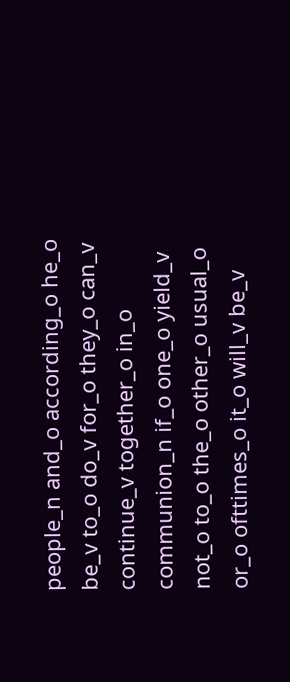people_n and_o according_o he_o be_v to_o do_v for_o they_o can_v continue_v together_o in_o communion_n if_o one_o yield_v not_o to_o the_o other_o usual_o or_o ofttimes_o it_o will_v be_v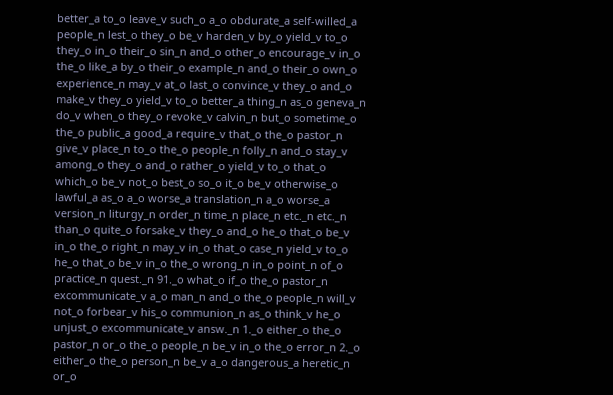better_a to_o leave_v such_o a_o obdurate_a self-willed_a people_n lest_o they_o be_v harden_v by_o yield_v to_o they_o in_o their_o sin_n and_o other_o encourage_v in_o the_o like_a by_o their_o example_n and_o their_o own_o experience_n may_v at_o last_o convince_v they_o and_o make_v they_o yield_v to_o better_a thing_n as_o geneva_n do_v when_o they_o revoke_v calvin_n but_o sometime_o the_o public_a good_a require_v that_o the_o pastor_n give_v place_n to_o the_o people_n folly_n and_o stay_v among_o they_o and_o rather_o yield_v to_o that_o which_o be_v not_o best_o so_o it_o be_v otherwise_o lawful_a as_o a_o worse_a translation_n a_o worse_a version_n liturgy_n order_n time_n place_n etc._n etc._n than_o quite_o forsake_v they_o and_o he_o that_o be_v in_o the_o right_n may_v in_o that_o case_n yield_v to_o he_o that_o be_v in_o the_o wrong_n in_o point_n of_o practice_n quest._n 91._o what_o if_o the_o pastor_n excommunicate_v a_o man_n and_o the_o people_n will_v not_o forbear_v his_o communion_n as_o think_v he_o unjust_o excommunicate_v answ._n 1._o either_o the_o pastor_n or_o the_o people_n be_v in_o the_o error_n 2._o either_o the_o person_n be_v a_o dangerous_a heretic_n or_o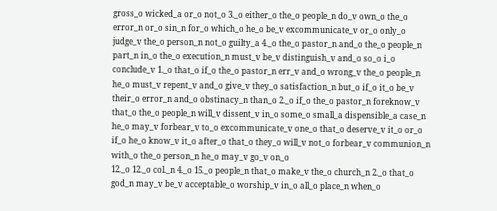gross_o wicked_a or_o not_o 3._o either_o the_o people_n do_v own_o the_o error_n or_o sin_n for_o which_o he_o be_v excommunicate_v or_o only_o judge_v the_o person_n not_o guilty_a 4._o the_o pastor_n and_o the_o people_n part_n in_o the_o execution_n must_v be_v distinguish_v and_o so_o i_o conclude_v 1._o that_o if_o the_o pastor_n err_v and_o wrong_v the_o people_n he_o must_v repent_v and_o give_v they_o satisfaction_n but_o if_o it_o be_v their_o error_n and_o obstinacy_n than_o 2._o if_o the_o pastor_n foreknow_v that_o the_o people_n will_v dissent_v in_o some_o small_a dispensible_a case_n he_o may_v forbear_v to_o excommunicate_v one_o that_o deserve_v it_o or_o if_o he_o know_v it_o after_o that_o they_o will_v not_o forbear_v communion_n with_o the_o person_n he_o may_v go_v on_o
12._o 12._o col._n 4._o 15._o people_n that_o make_v the_o church_n 2._o that_o god_n may_v be_v acceptable_o worship_v in_o all_o place_n when_o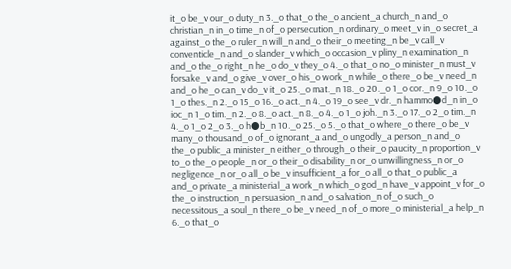it_o be_v our_o duty_n 3._o that_o the_o ancient_a church_n and_o christian_n in_o time_n of_o persecution_n ordinary_o meet_v in_o secret_a against_o the_o ruler_n will_n and_o their_o meeting_n be_v call_v conventicle_n and_o slander_v which_o occasion_v pliny_n examination_n and_o the_o right_n he_o do_v they_o 4._o that_o no_o minister_n must_v forsake_v and_o give_v over_o his_o work_n while_o there_o be_v need_n and_o he_o can_v do_v it_o 25._o mat._n 18._o 20._o 1_o cor._n 9_o 10._o 1_o thes._n 2._o 15_o 16._o act._n 4._o 19_o see_v dr._n hammo●d_n in_o ioc_n 1_o tim._n 2._o 8._o act._n 8._o 4._o 1_o joh._n 3._o 17._o 2_o tim._n 4._o 1_o 2_o 3._o h●b_n 10._o 25._o 5._o that_o where_o there_o be_v many_o thousand_o of_o ignorant_a and_o ungodly_a person_n and_o the_o public_a minister_n either_o through_o their_o paucity_n proportion_v to_o the_o people_n or_o their_o disability_n or_o unwillingness_n or_o negligence_n or_o all_o be_v insufficient_a for_o all_o that_o public_a and_o private_a ministerial_a work_n which_o god_n have_v appoint_v for_o the_o instruction_n persuasion_n and_o salvation_n of_o such_o necessitous_a soul_n there_o be_v need_n of_o more_o ministerial_a help_n 6._o that_o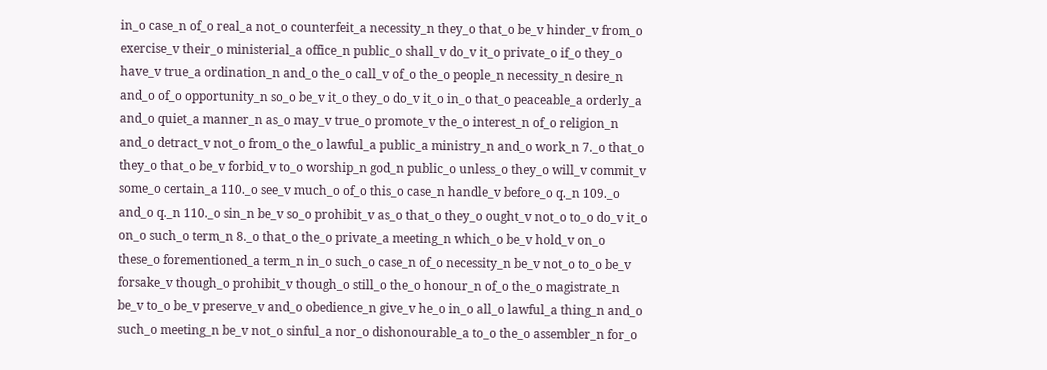in_o case_n of_o real_a not_o counterfeit_a necessity_n they_o that_o be_v hinder_v from_o exercise_v their_o ministerial_a office_n public_o shall_v do_v it_o private_o if_o they_o have_v true_a ordination_n and_o the_o call_v of_o the_o people_n necessity_n desire_n and_o of_o opportunity_n so_o be_v it_o they_o do_v it_o in_o that_o peaceable_a orderly_a and_o quiet_a manner_n as_o may_v true_o promote_v the_o interest_n of_o religion_n and_o detract_v not_o from_o the_o lawful_a public_a ministry_n and_o work_n 7._o that_o they_o that_o be_v forbid_v to_o worship_n god_n public_o unless_o they_o will_v commit_v some_o certain_a 110._o see_v much_o of_o this_o case_n handle_v before_o q._n 109._o and_o q._n 110._o sin_n be_v so_o prohibit_v as_o that_o they_o ought_v not_o to_o do_v it_o on_o such_o term_n 8._o that_o the_o private_a meeting_n which_o be_v hold_v on_o these_o forementioned_a term_n in_o such_o case_n of_o necessity_n be_v not_o to_o be_v forsake_v though_o prohibit_v though_o still_o the_o honour_n of_o the_o magistrate_n be_v to_o be_v preserve_v and_o obedience_n give_v he_o in_o all_o lawful_a thing_n and_o such_o meeting_n be_v not_o sinful_a nor_o dishonourable_a to_o the_o assembler_n for_o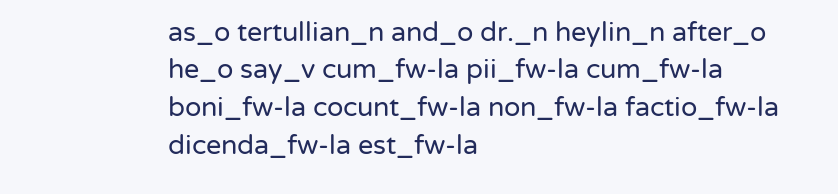as_o tertullian_n and_o dr._n heylin_n after_o he_o say_v cum_fw-la pii_fw-la cum_fw-la boni_fw-la cocunt_fw-la non_fw-la factio_fw-la dicenda_fw-la est_fw-la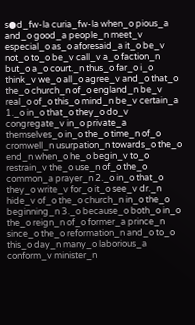s●d_fw-la curia_fw-la when_o pious_a and_o good_a people_n meet_v especial_o as_o aforesaid_a it_o be_v not_o to_o be_v call_v a_o faction_n but_o a_o court._n thus_o far_o i_o think_v we_o all_o agree_v and_o that_o the_o church_n of_o england_n be_v real_o of_o this_o mind_n be_v certain_a 1._o in_o that_o they_o do_v congregate_v in_o private_a themselves_o in_o the_o time_n of_o cromwell_n usurpation_n towards_o the_o end_n when_o he_o begin_v to_o restrain_v the_o use_n of_o the_o common_a prayer_n 2._o in_o that_o they_o write_v for_o it_o see_v dr._n hide_v of_o the_o church_n in_o the_o beginning_n 3._o because_o both_o in_o the_o reign_n of_o former_a prince_n since_o the_o reformation_n and_o to_o this_o day_n many_o laborious_a conform_v minister_n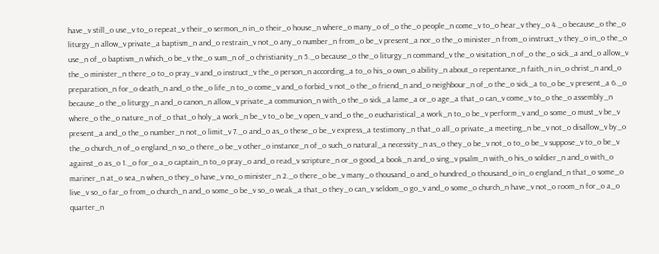have_v still_o use_v to_o repeat_v their_o sermon_n in_o their_o house_n where_o many_o of_o the_o people_n come_v to_o hear_v they_o 4._o because_o the_o liturgy_n allow_v private_a baptism_n and_o restrain_v not_o any_o number_n from_o be_v present_a nor_o the_o minister_n from_o instruct_v they_o in_o the_o use_n of_o baptism_n which_o be_v the_o sum_n of_o christianity_n 5._o because_o the_o liturgy_n command_v the_o visitation_n of_o the_o sick_a and_o allow_v the_o minister_n there_o to_o pray_v and_o instruct_v the_o person_n according_a to_o his_o own_o ability_n about_o repentance_n faith_n in_o christ_n and_o preparation_n for_o death_n and_o the_o life_n to_o come_v and_o forbid_v not_o the_o friend_n and_o neighbour_n of_o the_o sick_a to_o be_v present_a 6._o because_o the_o liturgy_n and_o canon_n allow_v private_a communion_n with_o the_o sick_a lame_a or_o age_a that_o can_v come_v to_o the_o assembly_n where_o the_o nature_n of_o that_o holy_a work_n be_v to_o be_v open_v and_o the_o eucharistical_a work_n to_o be_v perform_v and_o some_o must_v be_v present_a and_o the_o number_n not_o limit_v 7._o and_o as_o these_o be_v express_a testimony_n that_o all_o private_a meeting_n be_v not_o disallow_v by_o the_o church_n of_o england_n so_o there_o be_v other_o instance_n of_o such_o natural_a necessity_n as_o they_o be_v not_o to_o be_v suppose_v to_o be_v against_o as_o 1._o for_o a_o captain_n to_o pray_o and_o read_v scripture_n or_o good_a book_n and_o sing_v psalm_n with_o his_o soldier_n and_o with_o mariner_n at_o sea_n when_o they_o have_v no_o minister_n 2._o there_o be_v many_o thousand_o and_o hundred_o thousand_o in_o england_n that_o some_o live_v so_o far_o from_o church_n and_o some_o be_v so_o weak_a that_o they_o can_v seldom_o go_v and_o some_o church_n have_v not_o room_n for_o a_o quarter_n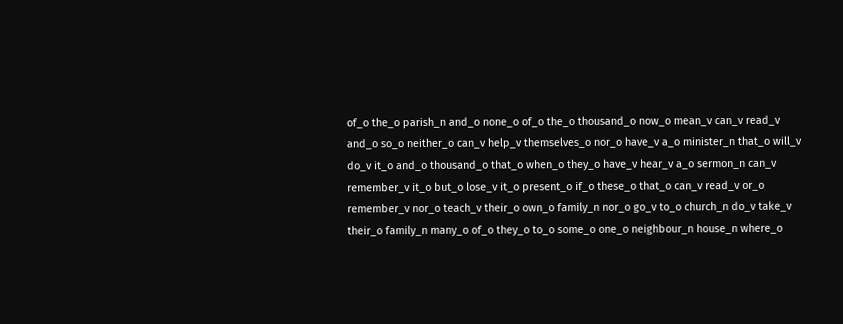of_o the_o parish_n and_o none_o of_o the_o thousand_o now_o mean_v can_v read_v and_o so_o neither_o can_v help_v themselves_o nor_o have_v a_o minister_n that_o will_v do_v it_o and_o thousand_o that_o when_o they_o have_v hear_v a_o sermon_n can_v remember_v it_o but_o lose_v it_o present_o if_o these_o that_o can_v read_v or_o remember_v nor_o teach_v their_o own_o family_n nor_o go_v to_o church_n do_v take_v their_o family_n many_o of_o they_o to_o some_o one_o neighbour_n house_n where_o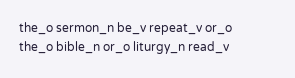the_o sermon_n be_v repeat_v or_o the_o bible_n or_o liturgy_n read_v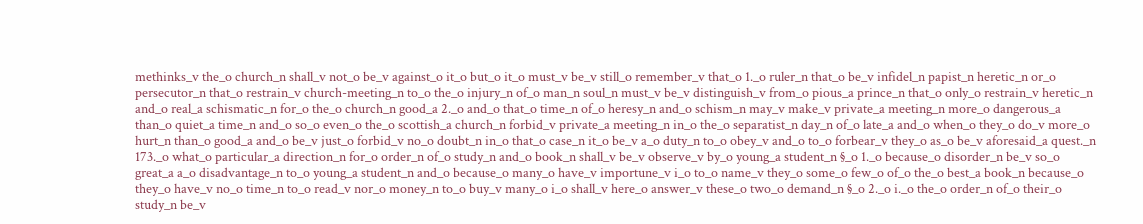methinks_v the_o church_n shall_v not_o be_v against_o it_o but_o it_o must_v be_v still_o remember_v that_o 1._o ruler_n that_o be_v infidel_n papist_n heretic_n or_o persecutor_n that_o restrain_v church-meeting_n to_o the_o injury_n of_o man_n soul_n must_v be_v distinguish_v from_o pious_a prince_n that_o only_o restrain_v heretic_n and_o real_a schismatic_n for_o the_o church_n good_a 2._o and_o that_o time_n of_o heresy_n and_o schism_n may_v make_v private_a meeting_n more_o dangerous_a than_o quiet_a time_n and_o so_o even_o the_o scottish_a church_n forbid_v private_a meeting_n in_o the_o separatist_n day_n of_o late_a and_o when_o they_o do_v more_o hurt_n than_o good_a and_o be_v just_o forbid_v no_o doubt_n in_o that_o case_n it_o be_v a_o duty_n to_o obey_v and_o to_o forbear_v they_o as_o be_v aforesaid_a quest._n 173._o what_o particular_a direction_n for_o order_n of_o study_n and_o book_n shall_v be_v observe_v by_o young_a student_n §_o 1._o because_o disorder_n be_v so_o great_a a_o disadvantage_n to_o young_a student_n and_o because_o many_o have_v importune_v i_o to_o name_v they_o some_o few_o of_o the_o best_a book_n because_o they_o have_v no_o time_n to_o read_v nor_o money_n to_o buy_v many_o i_o shall_v here_o answer_v these_o two_o demand_n §_o 2._o i._o the_o order_n of_o their_o study_n be_v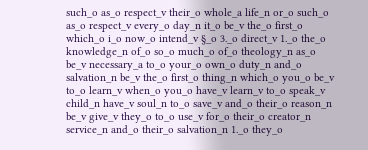such_o as_o respect_v their_o whole_a life_n or_o such_o as_o respect_v every_o day_n it_o be_v the_o first_o which_o i_o now_o intend_v §_o 3._o direct_v 1._o the_o knowledge_n of_o so_o much_o of_o theology_n as_o be_v necessary_a to_o your_o own_o duty_n and_o salvation_n be_v the_o first_o thing_n which_o you_o be_v to_o learn_v when_o you_o have_v learn_v to_o speak_v child_n have_v soul_n to_o save_v and_o their_o reason_n be_v give_v they_o to_o use_v for_o their_o creator_n service_n and_o their_o salvation_n 1._o they_o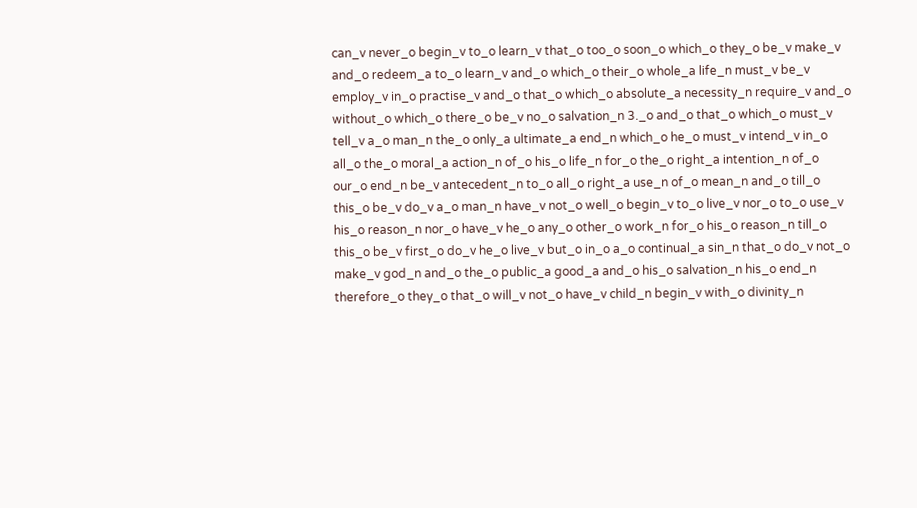can_v never_o begin_v to_o learn_v that_o too_o soon_o which_o they_o be_v make_v and_o redeem_a to_o learn_v and_o which_o their_o whole_a life_n must_v be_v employ_v in_o practise_v and_o that_o which_o absolute_a necessity_n require_v and_o without_o which_o there_o be_v no_o salvation_n 3._o and_o that_o which_o must_v tell_v a_o man_n the_o only_a ultimate_a end_n which_o he_o must_v intend_v in_o all_o the_o moral_a action_n of_o his_o life_n for_o the_o right_a intention_n of_o our_o end_n be_v antecedent_n to_o all_o right_a use_n of_o mean_n and_o till_o this_o be_v do_v a_o man_n have_v not_o well_o begin_v to_o live_v nor_o to_o use_v his_o reason_n nor_o have_v he_o any_o other_o work_n for_o his_o reason_n till_o this_o be_v first_o do_v he_o live_v but_o in_o a_o continual_a sin_n that_o do_v not_o make_v god_n and_o the_o public_a good_a and_o his_o salvation_n his_o end_n therefore_o they_o that_o will_v not_o have_v child_n begin_v with_o divinity_n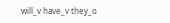will_v have_v they_o